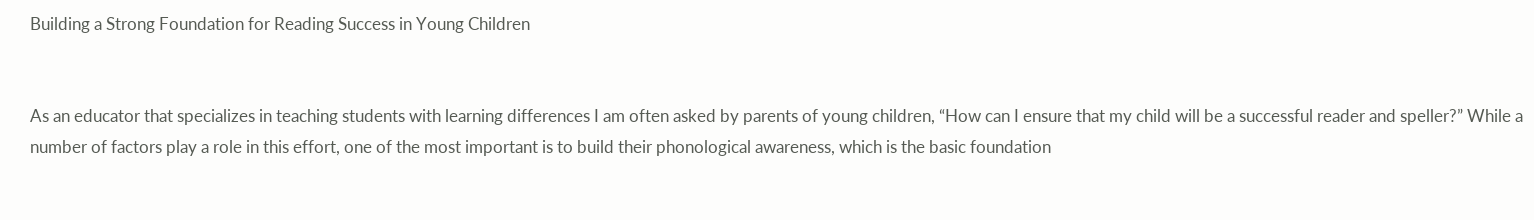Building a Strong Foundation for Reading Success in Young Children


As an educator that specializes in teaching students with learning differences I am often asked by parents of young children, “How can I ensure that my child will be a successful reader and speller?” While a number of factors play a role in this effort, one of the most important is to build their phonological awareness, which is the basic foundation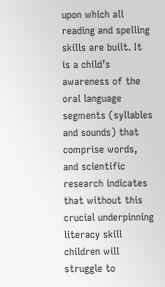upon which all reading and spelling skills are built. It is a child’s awareness of the oral language segments (syllables and sounds) that comprise words, and scientific research indicates that without this crucial underpinning literacy skill children will struggle to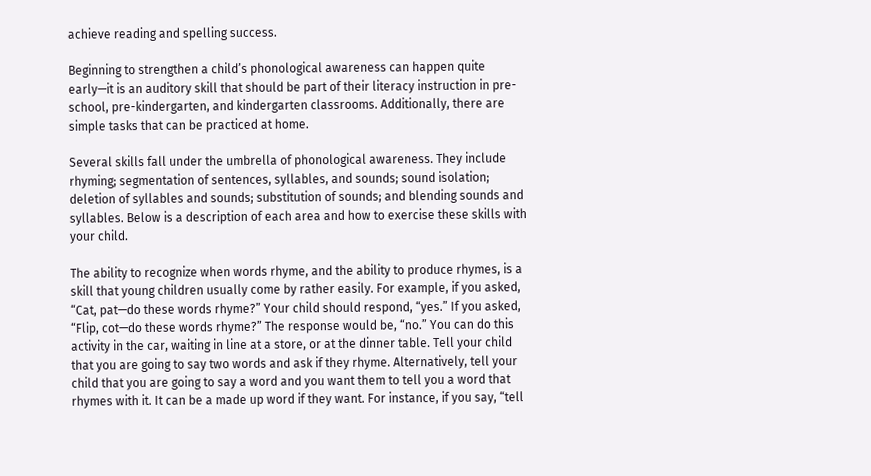achieve reading and spelling success.

Beginning to strengthen a child’s phonological awareness can happen quite early—it is an auditory skill that should be part of their literacy instruction in pre-school, pre-kindergarten, and kindergarten classrooms. Additionally, there are simple tasks that can be practiced at home.

Several skills fall under the umbrella of phonological awareness. They include rhyming; segmentation of sentences, syllables, and sounds; sound isolation; deletion of syllables and sounds; substitution of sounds; and blending sounds and syllables. Below is a description of each area and how to exercise these skills with your child.

The ability to recognize when words rhyme, and the ability to produce rhymes, is a skill that young children usually come by rather easily. For example, if you asked, “Cat, pat—do these words rhyme?” Your child should respond, “yes.” If you asked, “Flip, cot—do these words rhyme?” The response would be, “no.” You can do this activity in the car, waiting in line at a store, or at the dinner table. Tell your child that you are going to say two words and ask if they rhyme. Alternatively, tell your child that you are going to say a word and you want them to tell you a word that rhymes with it. It can be a made up word if they want. For instance, if you say, “tell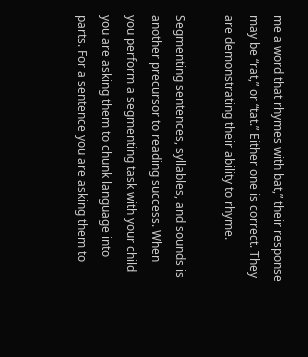me a word that rhymes with bat,” their response may be “rat,” or “tat.” Either one is correct. They are demonstrating their ability to rhyme.

Segmenting sentences, syllables, and sounds is another precursor to reading success. When you perform a segmenting task with your child you are asking them to chunk language into parts. For a sentence you are asking them to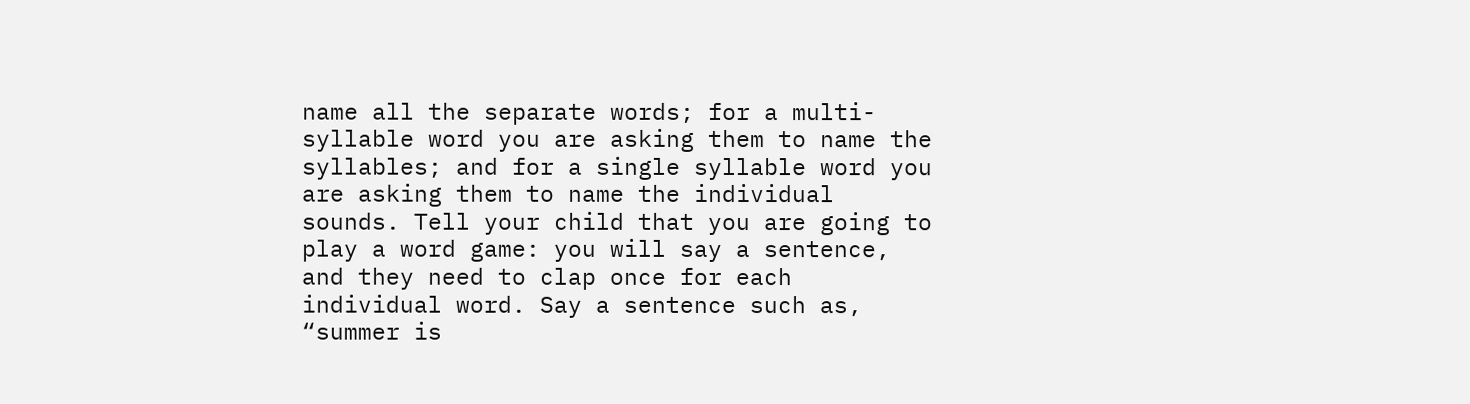name all the separate words; for a multi-syllable word you are asking them to name the syllables; and for a single syllable word you are asking them to name the individual sounds. Tell your child that you are going to play a word game: you will say a sentence, and they need to clap once for each individual word. Say a sentence such as, “summer is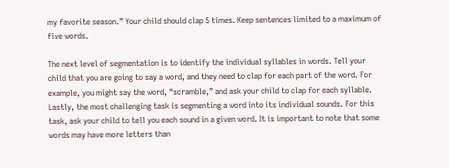my favorite season.” Your child should clap 5 times. Keep sentences limited to a maximum of five words.

The next level of segmentation is to identify the individual syllables in words. Tell your child that you are going to say a word, and they need to clap for each part of the word. For example, you might say the word, “scramble,” and ask your child to clap for each syllable. Lastly, the most challenging task is segmenting a word into its individual sounds. For this task, ask your child to tell you each sound in a given word. It is important to note that some words may have more letters than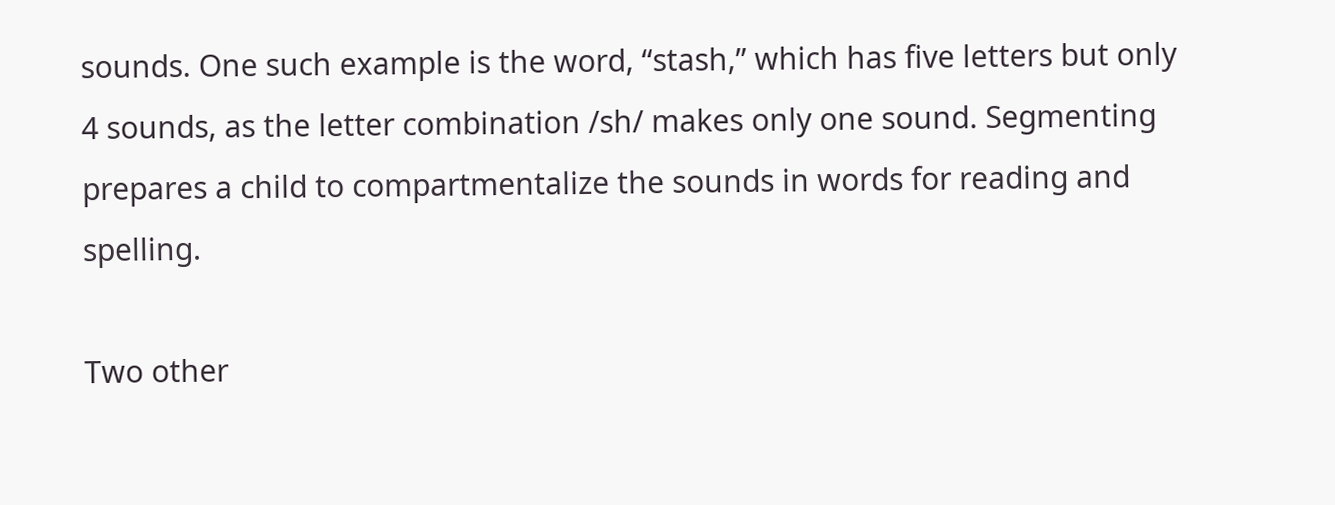sounds. One such example is the word, “stash,” which has five letters but only 4 sounds, as the letter combination /sh/ makes only one sound. Segmenting prepares a child to compartmentalize the sounds in words for reading and spelling.

Two other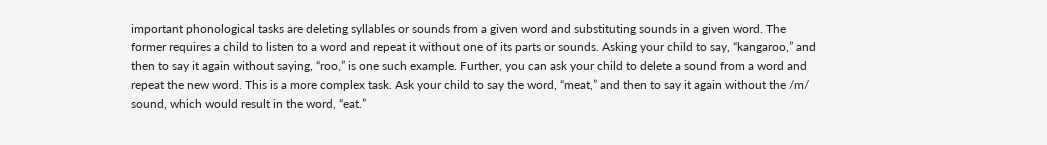important phonological tasks are deleting syllables or sounds from a given word and substituting sounds in a given word. The former requires a child to listen to a word and repeat it without one of its parts or sounds. Asking your child to say, “kangaroo,” and then to say it again without saying, “roo,” is one such example. Further, you can ask your child to delete a sound from a word and repeat the new word. This is a more complex task. Ask your child to say the word, “meat,” and then to say it again without the /m/ sound, which would result in the word, “eat.”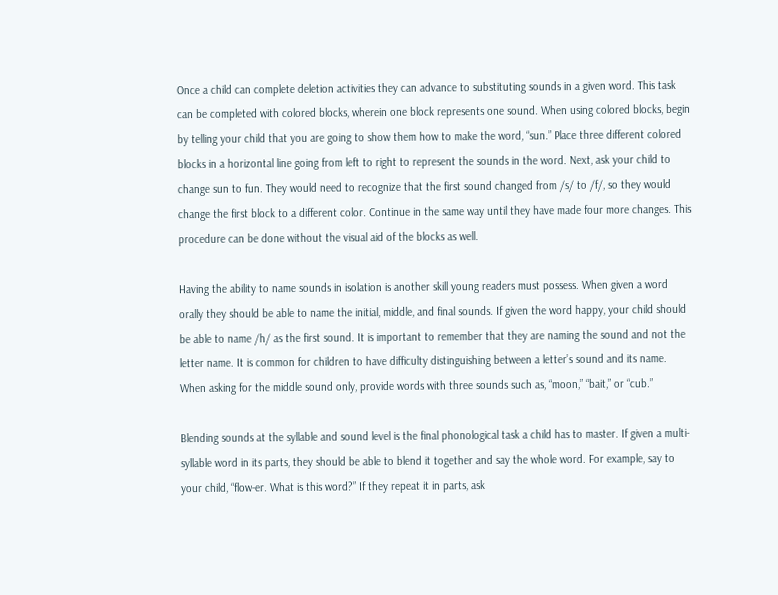Once a child can complete deletion activities they can advance to substituting sounds in a given word. This task can be completed with colored blocks, wherein one block represents one sound. When using colored blocks, begin by telling your child that you are going to show them how to make the word, “sun.” Place three different colored blocks in a horizontal line going from left to right to represent the sounds in the word. Next, ask your child to change sun to fun. They would need to recognize that the first sound changed from /s/ to /f/, so they would change the first block to a different color. Continue in the same way until they have made four more changes. This procedure can be done without the visual aid of the blocks as well.

Having the ability to name sounds in isolation is another skill young readers must possess. When given a word orally they should be able to name the initial, middle, and final sounds. If given the word happy, your child should be able to name /h/ as the first sound. It is important to remember that they are naming the sound and not the letter name. It is common for children to have difficulty distinguishing between a letter’s sound and its name. When asking for the middle sound only, provide words with three sounds such as, “moon,” “bait,” or “cub.”

Blending sounds at the syllable and sound level is the final phonological task a child has to master. If given a multi-syllable word in its parts, they should be able to blend it together and say the whole word. For example, say to your child, “flow-er. What is this word?” If they repeat it in parts, ask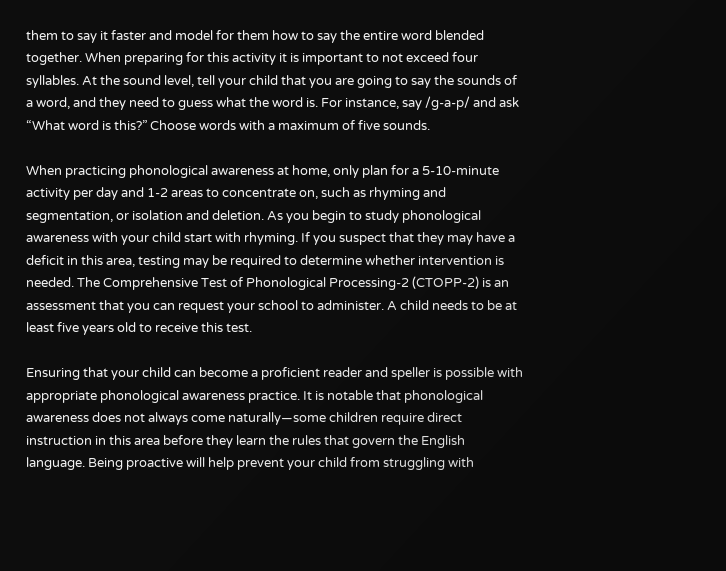them to say it faster and model for them how to say the entire word blended together. When preparing for this activity it is important to not exceed four syllables. At the sound level, tell your child that you are going to say the sounds of a word, and they need to guess what the word is. For instance, say /g-a-p/ and ask “What word is this?” Choose words with a maximum of five sounds.

When practicing phonological awareness at home, only plan for a 5-10-minute activity per day and 1-2 areas to concentrate on, such as rhyming and segmentation, or isolation and deletion. As you begin to study phonological awareness with your child start with rhyming. If you suspect that they may have a deficit in this area, testing may be required to determine whether intervention is needed. The Comprehensive Test of Phonological Processing-2 (CTOPP-2) is an assessment that you can request your school to administer. A child needs to be at least five years old to receive this test.

Ensuring that your child can become a proficient reader and speller is possible with appropriate phonological awareness practice. It is notable that phonological awareness does not always come naturally—some children require direct instruction in this area before they learn the rules that govern the English language. Being proactive will help prevent your child from struggling with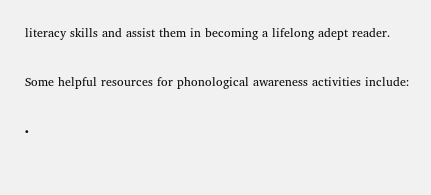literacy skills and assist them in becoming a lifelong adept reader.

Some helpful resources for phonological awareness activities include:

•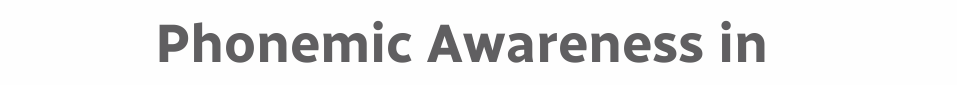Phonemic Awareness in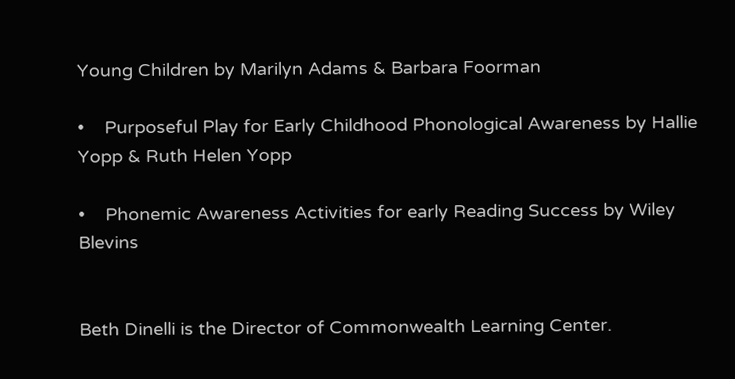Young Children by Marilyn Adams & Barbara Foorman

•    Purposeful Play for Early Childhood Phonological Awareness by Hallie Yopp & Ruth Helen Yopp

•    Phonemic Awareness Activities for early Reading Success by Wiley Blevins


Beth Dinelli is the Director of Commonwealth Learning Center.